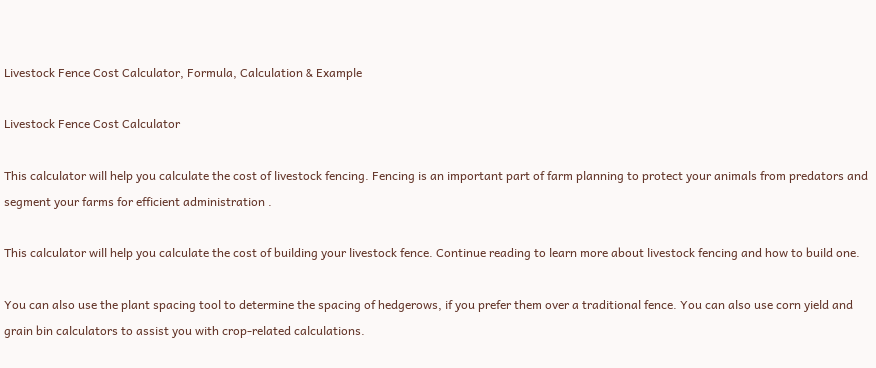Livestock Fence Cost Calculator, Formula, Calculation & Example

Livestock Fence Cost Calculator

This calculator will help you calculate the cost of livestock fencing. Fencing is an important part of farm planning to protect your animals from predators and segment your farms for efficient administration .

This calculator will help you calculate the cost of building your livestock fence. Continue reading to learn more about livestock fencing and how to build one.

You can also use the plant spacing tool to determine the spacing of hedgerows, if you prefer them over a traditional fence. You can also use corn yield and grain bin calculators to assist you with crop-related calculations.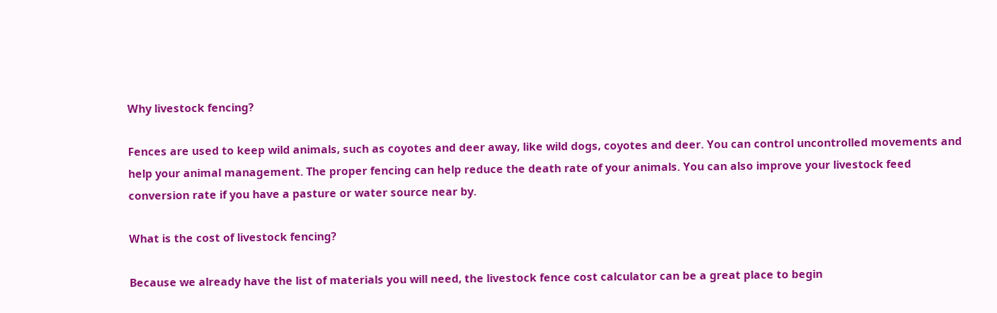Why livestock fencing?

Fences are used to keep wild animals, such as coyotes and deer away, like wild dogs, coyotes and deer. You can control uncontrolled movements and help your animal management. The proper fencing can help reduce the death rate of your animals. You can also improve your livestock feed conversion rate if you have a pasture or water source near by.

What is the cost of livestock fencing?

Because we already have the list of materials you will need, the livestock fence cost calculator can be a great place to begin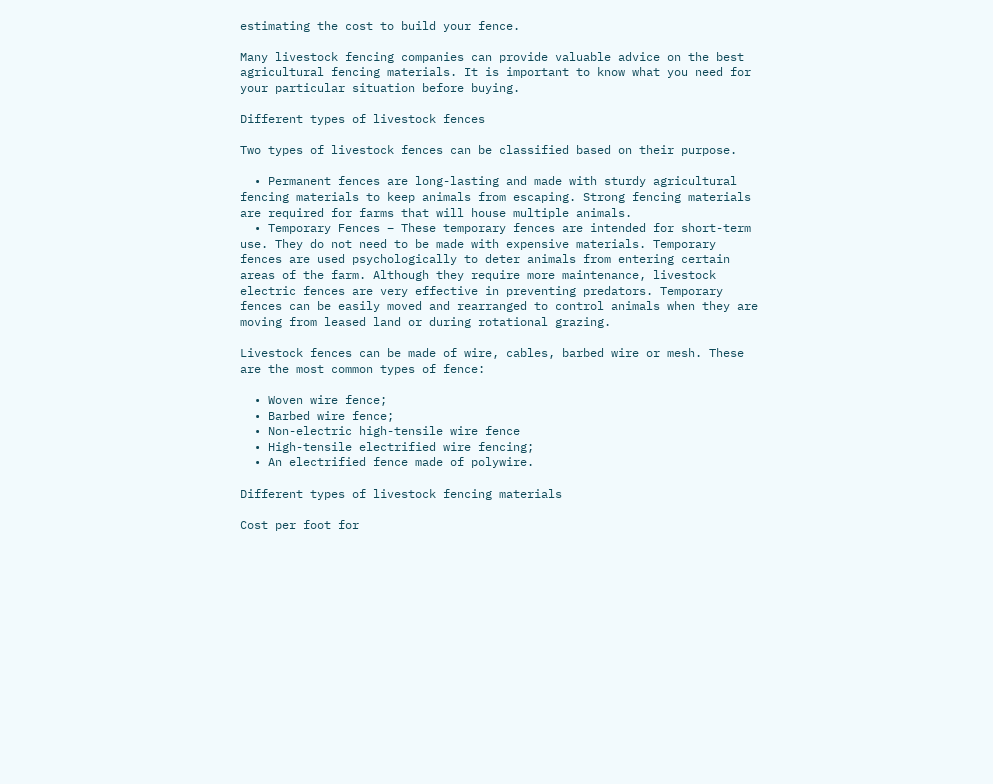estimating the cost to build your fence.

Many livestock fencing companies can provide valuable advice on the best agricultural fencing materials. It is important to know what you need for your particular situation before buying.

Different types of livestock fences

Two types of livestock fences can be classified based on their purpose.

  • Permanent fences are long-lasting and made with sturdy agricultural fencing materials to keep animals from escaping. Strong fencing materials are required for farms that will house multiple animals.
  • Temporary Fences – These temporary fences are intended for short-term use. They do not need to be made with expensive materials. Temporary fences are used psychologically to deter animals from entering certain areas of the farm. Although they require more maintenance, livestock electric fences are very effective in preventing predators. Temporary fences can be easily moved and rearranged to control animals when they are moving from leased land or during rotational grazing.

Livestock fences can be made of wire, cables, barbed wire or mesh. These are the most common types of fence:

  • Woven wire fence;
  • Barbed wire fence;
  • Non-electric high-tensile wire fence
  • High-tensile electrified wire fencing;
  • An electrified fence made of polywire.

Different types of livestock fencing materials

Cost per foot for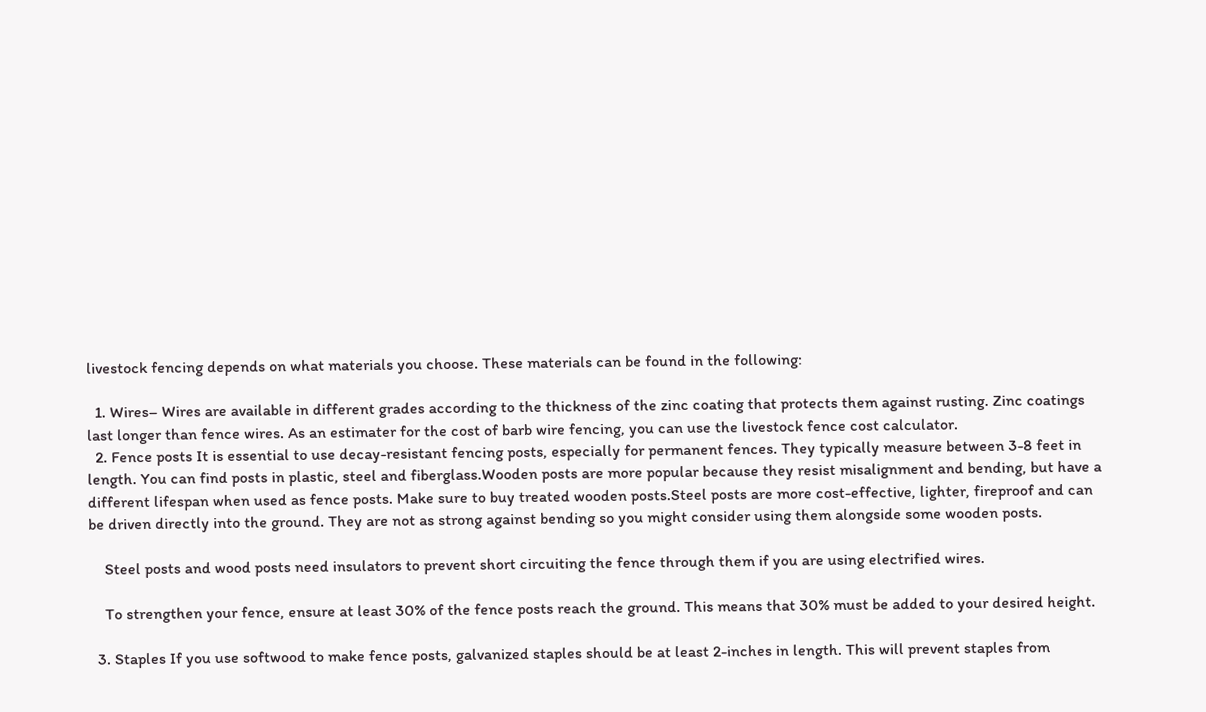livestock fencing depends on what materials you choose. These materials can be found in the following:

  1. Wires– Wires are available in different grades according to the thickness of the zinc coating that protects them against rusting. Zinc coatings last longer than fence wires. As an estimater for the cost of barb wire fencing, you can use the livestock fence cost calculator.
  2. Fence posts It is essential to use decay-resistant fencing posts, especially for permanent fences. They typically measure between 3-8 feet in length. You can find posts in plastic, steel and fiberglass.Wooden posts are more popular because they resist misalignment and bending, but have a different lifespan when used as fence posts. Make sure to buy treated wooden posts.Steel posts are more cost-effective, lighter, fireproof and can be driven directly into the ground. They are not as strong against bending so you might consider using them alongside some wooden posts.

    Steel posts and wood posts need insulators to prevent short circuiting the fence through them if you are using electrified wires.

    To strengthen your fence, ensure at least 30% of the fence posts reach the ground. This means that 30% must be added to your desired height.

  3. Staples If you use softwood to make fence posts, galvanized staples should be at least 2-inches in length. This will prevent staples from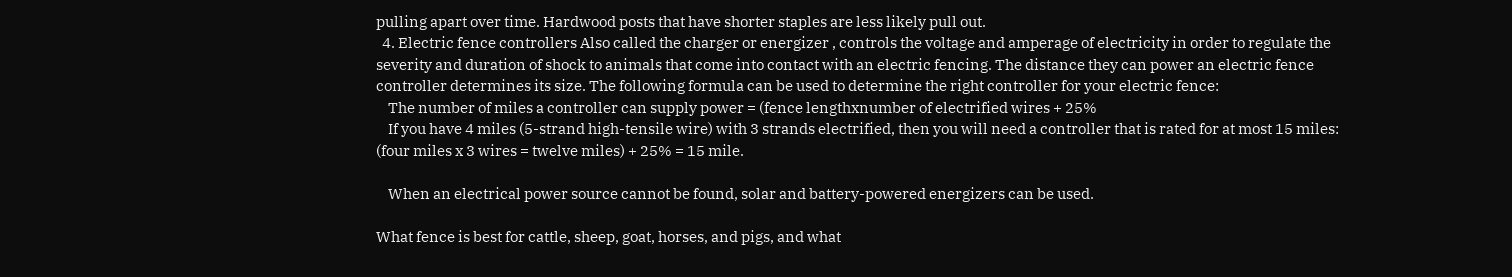pulling apart over time. Hardwood posts that have shorter staples are less likely pull out.
  4. Electric fence controllers Also called the charger or energizer , controls the voltage and amperage of electricity in order to regulate the severity and duration of shock to animals that come into contact with an electric fencing. The distance they can power an electric fence controller determines its size. The following formula can be used to determine the right controller for your electric fence:
    The number of miles a controller can supply power = (fence lengthxnumber of electrified wires + 25%
    If you have 4 miles (5-strand high-tensile wire) with 3 strands electrified, then you will need a controller that is rated for at most 15 miles: (four miles x 3 wires = twelve miles) + 25% = 15 mile.

    When an electrical power source cannot be found, solar and battery-powered energizers can be used.

What fence is best for cattle, sheep, goat, horses, and pigs, and what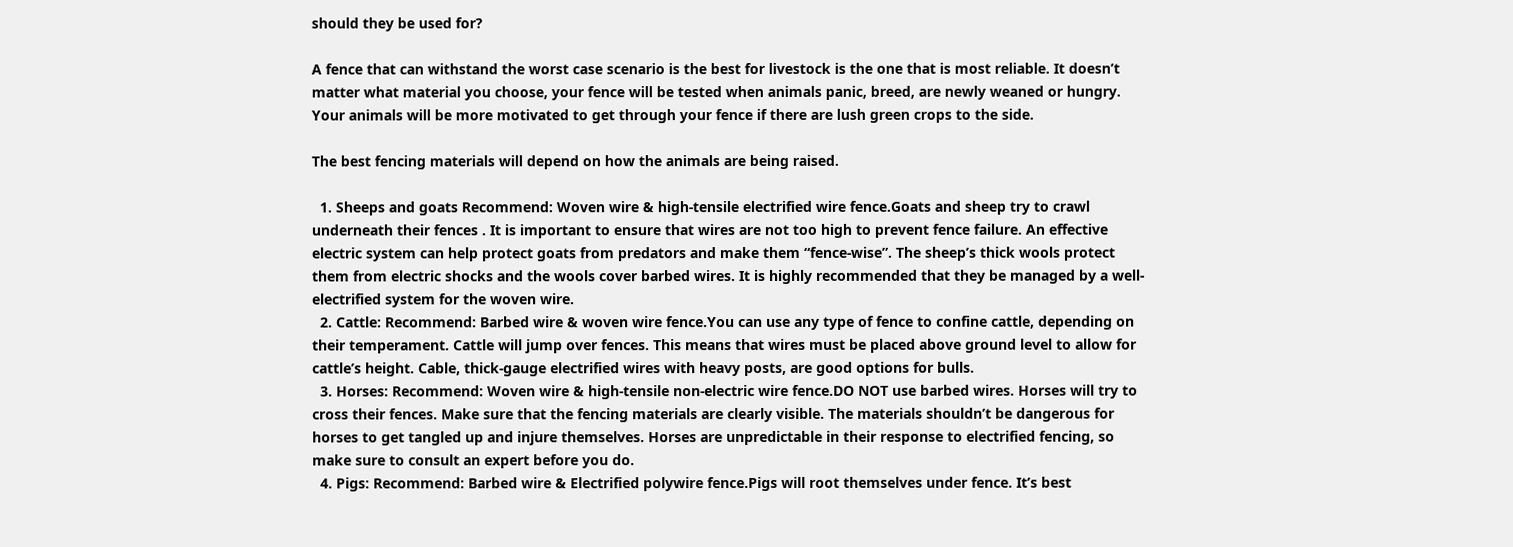should they be used for?

A fence that can withstand the worst case scenario is the best for livestock is the one that is most reliable. It doesn’t matter what material you choose, your fence will be tested when animals panic, breed, are newly weaned or hungry. Your animals will be more motivated to get through your fence if there are lush green crops to the side.

The best fencing materials will depend on how the animals are being raised.

  1. Sheeps and goats Recommend: Woven wire & high-tensile electrified wire fence.Goats and sheep try to crawl underneath their fences . It is important to ensure that wires are not too high to prevent fence failure. An effective electric system can help protect goats from predators and make them “fence-wise”. The sheep’s thick wools protect them from electric shocks and the wools cover barbed wires. It is highly recommended that they be managed by a well-electrified system for the woven wire.
  2. Cattle: Recommend: Barbed wire & woven wire fence.You can use any type of fence to confine cattle, depending on their temperament. Cattle will jump over fences. This means that wires must be placed above ground level to allow for cattle’s height. Cable, thick-gauge electrified wires with heavy posts, are good options for bulls.
  3. Horses: Recommend: Woven wire & high-tensile non-electric wire fence.DO NOT use barbed wires. Horses will try to cross their fences. Make sure that the fencing materials are clearly visible. The materials shouldn’t be dangerous for horses to get tangled up and injure themselves. Horses are unpredictable in their response to electrified fencing, so make sure to consult an expert before you do.
  4. Pigs: Recommend: Barbed wire & Electrified polywire fence.Pigs will root themselves under fence. It’s best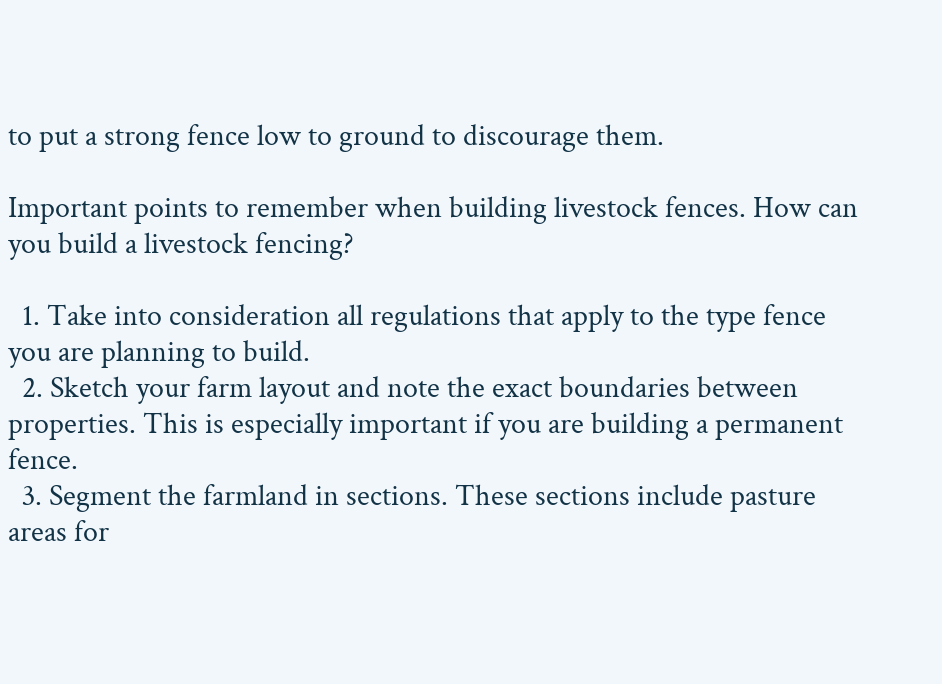to put a strong fence low to ground to discourage them.

Important points to remember when building livestock fences. How can you build a livestock fencing?

  1. Take into consideration all regulations that apply to the type fence you are planning to build.
  2. Sketch your farm layout and note the exact boundaries between properties. This is especially important if you are building a permanent fence.
  3. Segment the farmland in sections. These sections include pasture areas for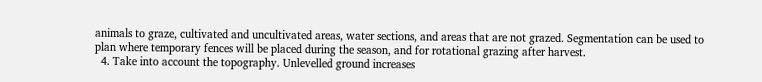animals to graze, cultivated and uncultivated areas, water sections, and areas that are not grazed. Segmentation can be used to plan where temporary fences will be placed during the season, and for rotational grazing after harvest.
  4. Take into account the topography. Unlevelled ground increases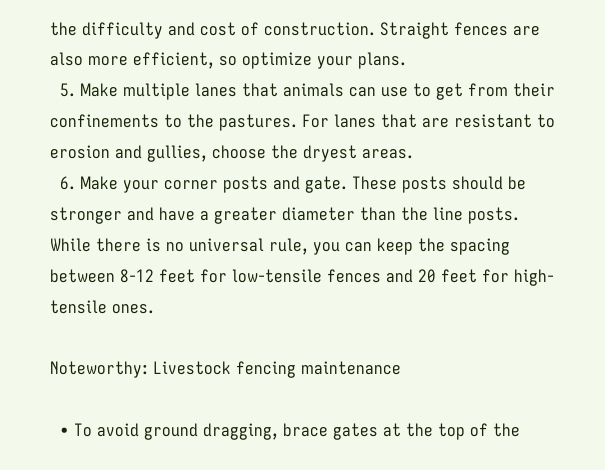the difficulty and cost of construction. Straight fences are also more efficient, so optimize your plans.
  5. Make multiple lanes that animals can use to get from their confinements to the pastures. For lanes that are resistant to erosion and gullies, choose the dryest areas.
  6. Make your corner posts and gate. These posts should be stronger and have a greater diameter than the line posts. While there is no universal rule, you can keep the spacing between 8-12 feet for low-tensile fences and 20 feet for high-tensile ones.

Noteworthy: Livestock fencing maintenance

  • To avoid ground dragging, brace gates at the top of the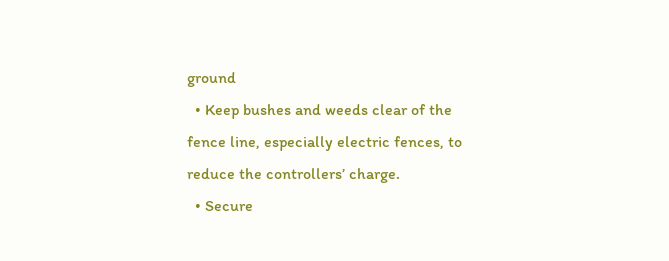ground
  • Keep bushes and weeds clear of the fence line, especially electric fences, to reduce the controllers’ charge.
  • Secure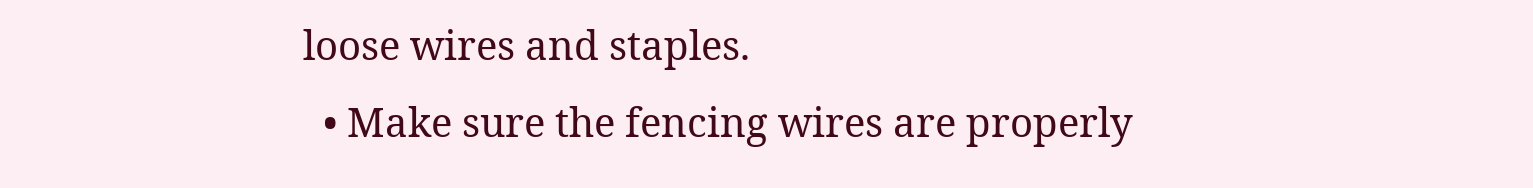loose wires and staples.
  • Make sure the fencing wires are properly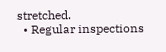stretched.
  • Regular inspections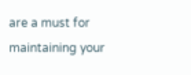are a must for maintaining your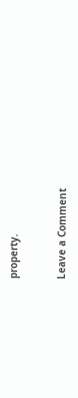property.


Leave a Comment